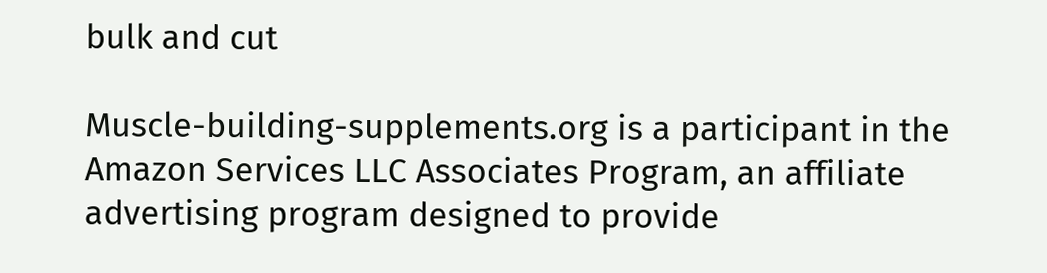bulk and cut

Muscle-building-supplements.org is a participant in the Amazon Services LLC Associates Program, an affiliate advertising program designed to provide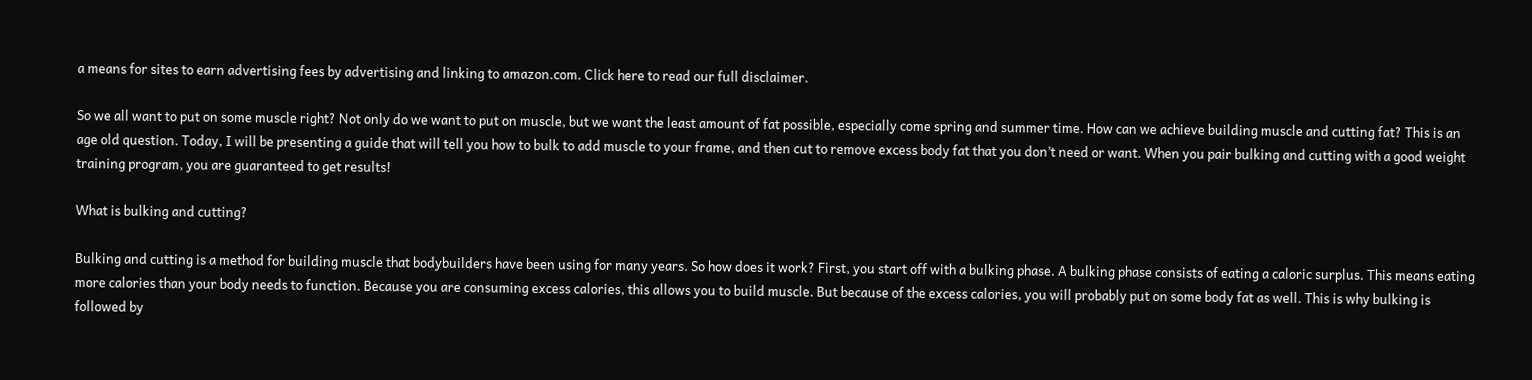a means for sites to earn advertising fees by advertising and linking to amazon.com. Click here to read our full disclaimer.

So we all want to put on some muscle right? Not only do we want to put on muscle, but we want the least amount of fat possible, especially come spring and summer time. How can we achieve building muscle and cutting fat? This is an age old question. Today, I will be presenting a guide that will tell you how to bulk to add muscle to your frame, and then cut to remove excess body fat that you don’t need or want. When you pair bulking and cutting with a good weight training program, you are guaranteed to get results!

What is bulking and cutting?

Bulking and cutting is a method for building muscle that bodybuilders have been using for many years. So how does it work? First, you start off with a bulking phase. A bulking phase consists of eating a caloric surplus. This means eating more calories than your body needs to function. Because you are consuming excess calories, this allows you to build muscle. But because of the excess calories, you will probably put on some body fat as well. This is why bulking is followed by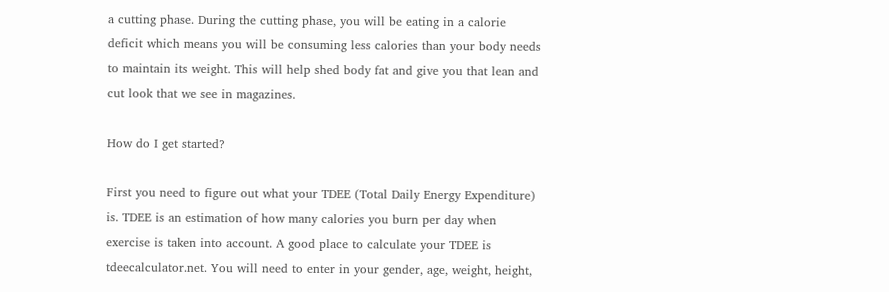a cutting phase. During the cutting phase, you will be eating in a calorie deficit which means you will be consuming less calories than your body needs to maintain its weight. This will help shed body fat and give you that lean and cut look that we see in magazines.

How do I get started?

First you need to figure out what your TDEE (Total Daily Energy Expenditure) is. TDEE is an estimation of how many calories you burn per day when exercise is taken into account. A good place to calculate your TDEE is tdeecalculator.net. You will need to enter in your gender, age, weight, height,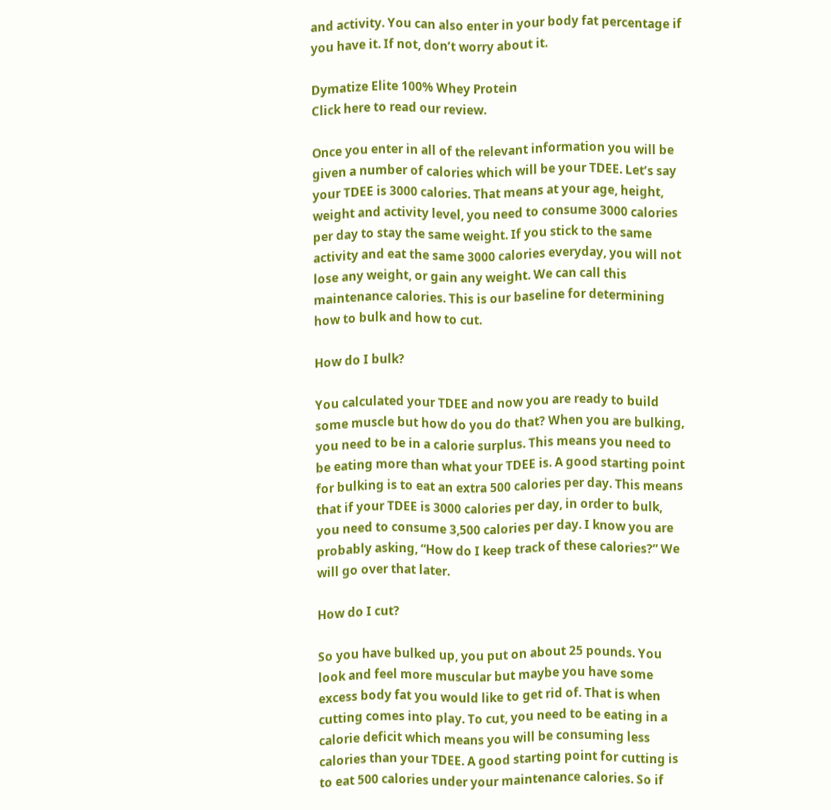and activity. You can also enter in your body fat percentage if you have it. If not, don’t worry about it.

Dymatize Elite 100% Whey Protein
Click here to read our review.

Once you enter in all of the relevant information you will be given a number of calories which will be your TDEE. Let’s say your TDEE is 3000 calories. That means at your age, height, weight and activity level, you need to consume 3000 calories per day to stay the same weight. If you stick to the same activity and eat the same 3000 calories everyday, you will not lose any weight, or gain any weight. We can call this maintenance calories. This is our baseline for determining how to bulk and how to cut.

How do I bulk?

You calculated your TDEE and now you are ready to build some muscle but how do you do that? When you are bulking, you need to be in a calorie surplus. This means you need to be eating more than what your TDEE is. A good starting point for bulking is to eat an extra 500 calories per day. This means that if your TDEE is 3000 calories per day, in order to bulk, you need to consume 3,500 calories per day. I know you are probably asking, “How do I keep track of these calories?” We will go over that later.

How do I cut?

So you have bulked up, you put on about 25 pounds. You look and feel more muscular but maybe you have some excess body fat you would like to get rid of. That is when cutting comes into play. To cut, you need to be eating in a calorie deficit which means you will be consuming less calories than your TDEE. A good starting point for cutting is to eat 500 calories under your maintenance calories. So if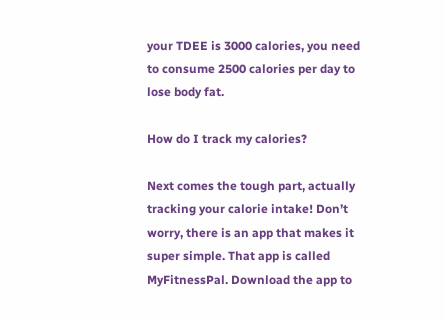your TDEE is 3000 calories, you need to consume 2500 calories per day to lose body fat.

How do I track my calories?

Next comes the tough part, actually tracking your calorie intake! Don’t worry, there is an app that makes it super simple. That app is called MyFitnessPal. Download the app to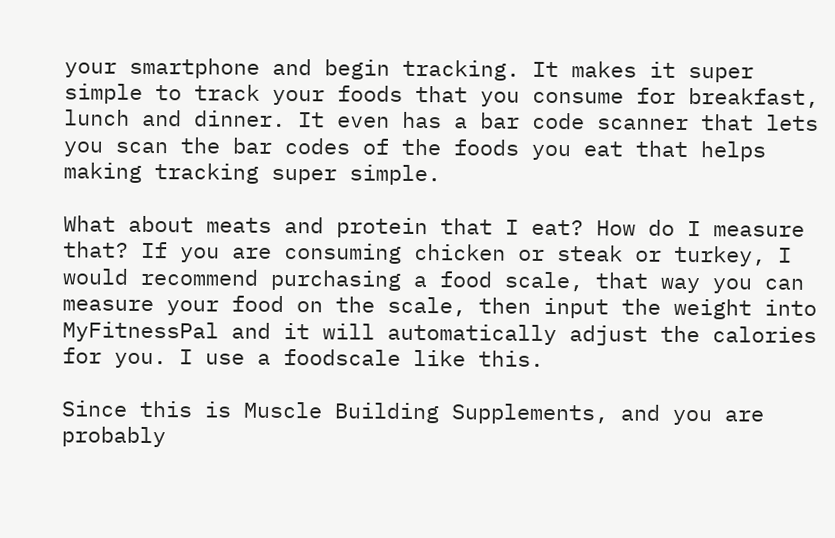your smartphone and begin tracking. It makes it super simple to track your foods that you consume for breakfast, lunch and dinner. It even has a bar code scanner that lets you scan the bar codes of the foods you eat that helps making tracking super simple.

What about meats and protein that I eat? How do I measure that? If you are consuming chicken or steak or turkey, I would recommend purchasing a food scale, that way you can measure your food on the scale, then input the weight into MyFitnessPal and it will automatically adjust the calories for you. I use a foodscale like this.

Since this is Muscle Building Supplements, and you are probably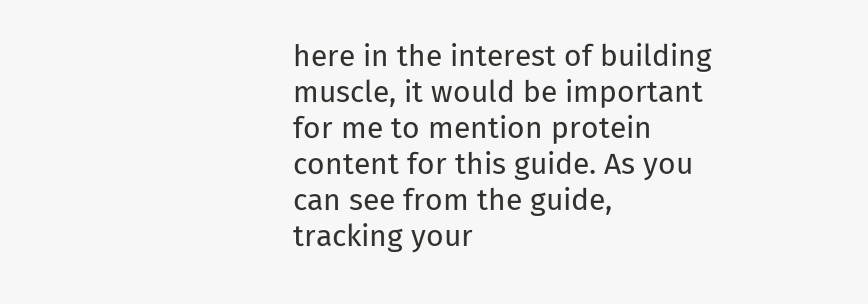here in the interest of building muscle, it would be important for me to mention protein content for this guide. As you can see from the guide, tracking your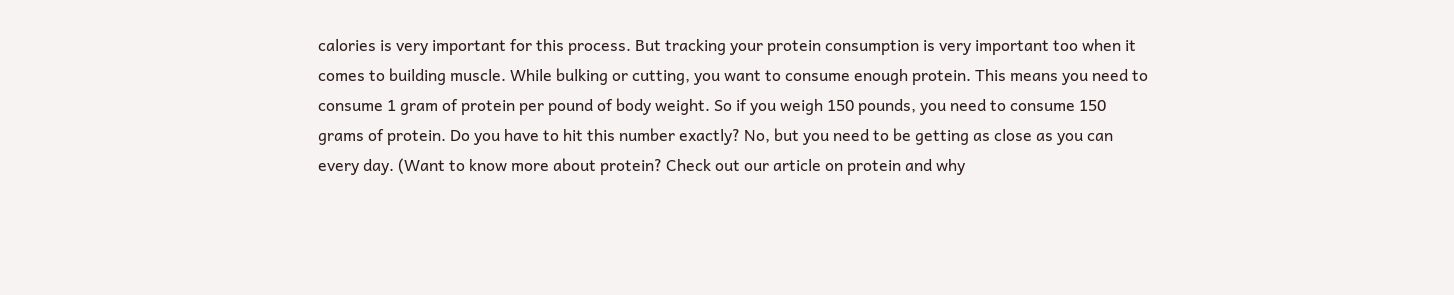calories is very important for this process. But tracking your protein consumption is very important too when it comes to building muscle. While bulking or cutting, you want to consume enough protein. This means you need to consume 1 gram of protein per pound of body weight. So if you weigh 150 pounds, you need to consume 150 grams of protein. Do you have to hit this number exactly? No, but you need to be getting as close as you can every day. (Want to know more about protein? Check out our article on protein and why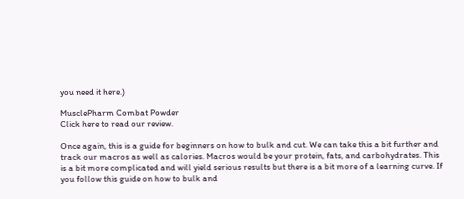you need it here.)

MusclePharm Combat Powder
Click here to read our review.

Once again, this is a guide for beginners on how to bulk and cut. We can take this a bit further and track our macros as well as calories. Macros would be your protein, fats, and carbohydrates. This is a bit more complicated and will yield serious results but there is a bit more of a learning curve. If you follow this guide on how to bulk and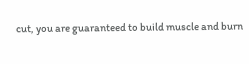cut, you are guaranteed to build muscle and burn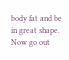body fat and be in great shape. Now go out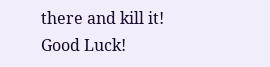there and kill it! Good Luck!